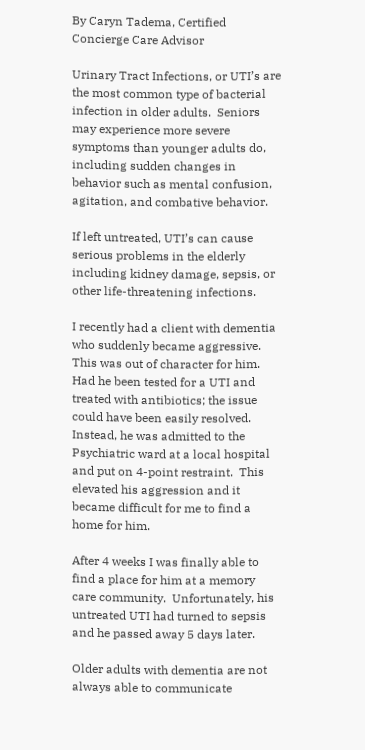By Caryn Tadema, Certified Concierge Care Advisor

Urinary Tract Infections, or UTI’s are the most common type of bacterial infection in older adults.  Seniors may experience more severe symptoms than younger adults do, including sudden changes in behavior such as mental confusion, agitation, and combative behavior.

If left untreated, UTI’s can cause serious problems in the elderly including kidney damage, sepsis, or other life-threatening infections.

I recently had a client with dementia who suddenly became aggressive.  This was out of character for him.  Had he been tested for a UTI and treated with antibiotics; the issue could have been easily resolved.  Instead, he was admitted to the Psychiatric ward at a local hospital and put on 4-point restraint.  This elevated his aggression and it became difficult for me to find a home for him.

After 4 weeks I was finally able to find a place for him at a memory care community.  Unfortunately, his untreated UTI had turned to sepsis and he passed away 5 days later.

Older adults with dementia are not always able to communicate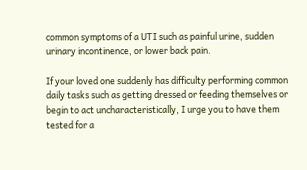common symptoms of a UTI such as painful urine, sudden urinary incontinence, or lower back pain.

If your loved one suddenly has difficulty performing common daily tasks such as getting dressed or feeding themselves or begin to act uncharacteristically, I urge you to have them tested for a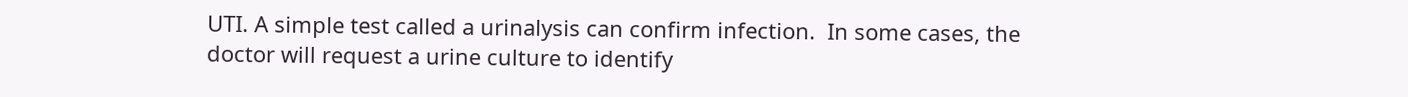UTI. A simple test called a urinalysis can confirm infection.  In some cases, the doctor will request a urine culture to identify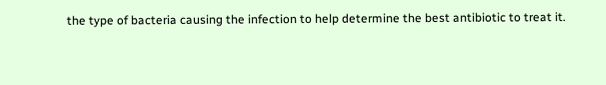the type of bacteria causing the infection to help determine the best antibiotic to treat it.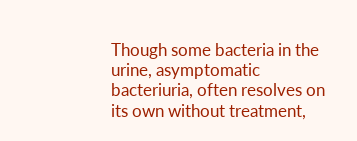Though some bacteria in the urine, asymptomatic bacteriuria, often resolves on its own without treatment,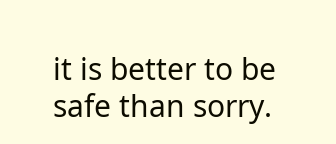it is better to be safe than sorry.